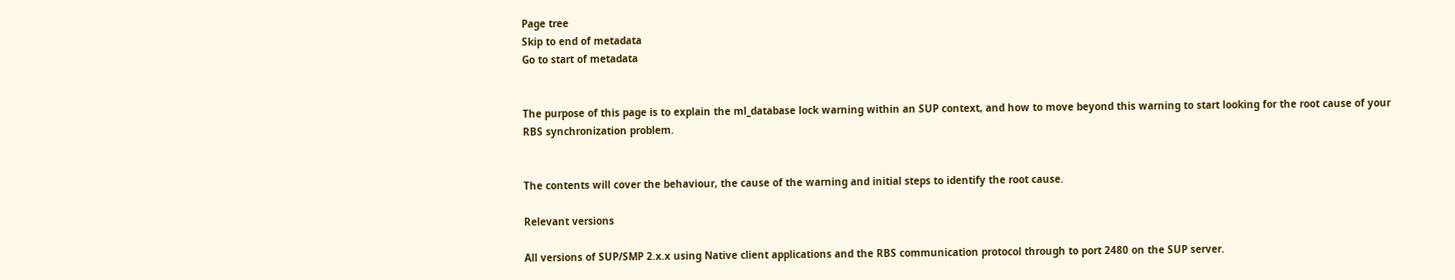Page tree
Skip to end of metadata
Go to start of metadata


The purpose of this page is to explain the ml_database lock warning within an SUP context, and how to move beyond this warning to start looking for the root cause of your RBS synchronization problem.


The contents will cover the behaviour, the cause of the warning and initial steps to identify the root cause.

Relevant versions

All versions of SUP/SMP 2.x.x using Native client applications and the RBS communication protocol through to port 2480 on the SUP server.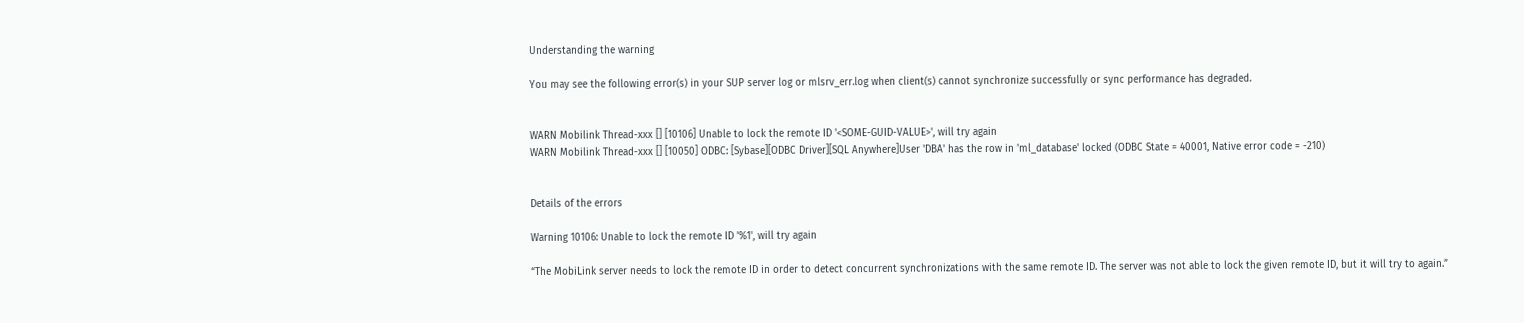Understanding the warning

You may see the following error(s) in your SUP server log or mlsrv_err.log when client(s) cannot synchronize successfully or sync performance has degraded.


WARN Mobilink Thread-xxx [] [10106] Unable to lock the remote ID '<SOME-GUID-VALUE>', will try again
WARN Mobilink Thread-xxx [] [10050] ODBC: [Sybase][ODBC Driver][SQL Anywhere]User 'DBA' has the row in 'ml_database' locked (ODBC State = 40001, Native error code = -210)


Details of the errors

Warning 10106: Unable to lock the remote ID '%1', will try again

“The MobiLink server needs to lock the remote ID in order to detect concurrent synchronizations with the same remote ID. The server was not able to lock the given remote ID, but it will try to again.”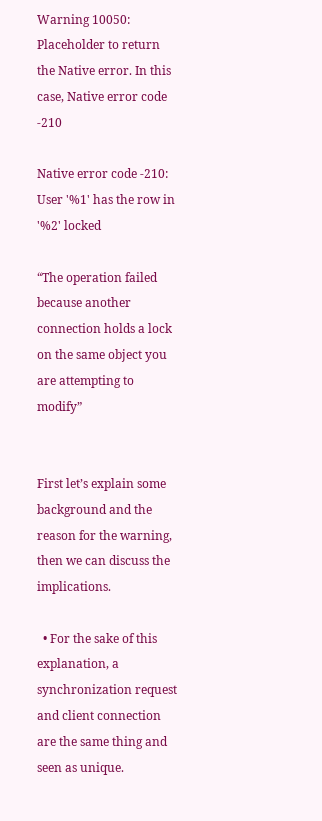Warning 10050: Placeholder to return the Native error. In this case, Native error code -210

Native error code -210: User '%1' has the row in '%2' locked

“The operation failed because another connection holds a lock on the same object you are attempting to modify”


First let’s explain some background and the reason for the warning, then we can discuss the implications.

  • For the sake of this explanation, a synchronization request and client connection are the same thing and seen as unique.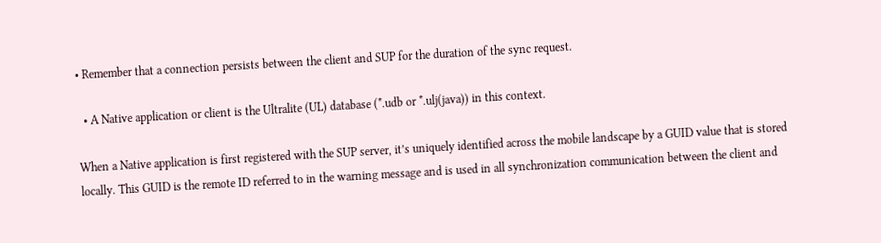• Remember that a connection persists between the client and SUP for the duration of the sync request.

  • A Native application or client is the Ultralite (UL) database (*.udb or *.ulj(java)) in this context.

When a Native application is first registered with the SUP server, it’s uniquely identified across the mobile landscape by a GUID value that is stored locally. This GUID is the remote ID referred to in the warning message and is used in all synchronization communication between the client and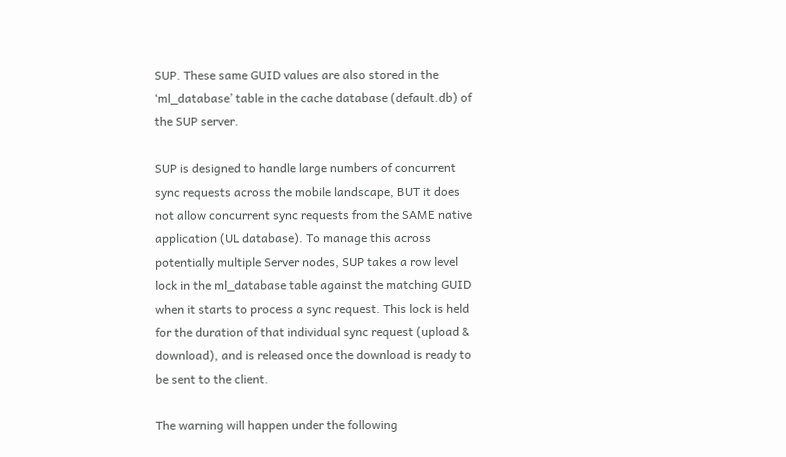SUP. These same GUID values are also stored in the ‘ml_database’ table in the cache database (default.db) of the SUP server.

SUP is designed to handle large numbers of concurrent sync requests across the mobile landscape, BUT it does not allow concurrent sync requests from the SAME native application (UL database). To manage this across potentially multiple Server nodes, SUP takes a row level lock in the ml_database table against the matching GUID when it starts to process a sync request. This lock is held for the duration of that individual sync request (upload & download), and is released once the download is ready to be sent to the client.

The warning will happen under the following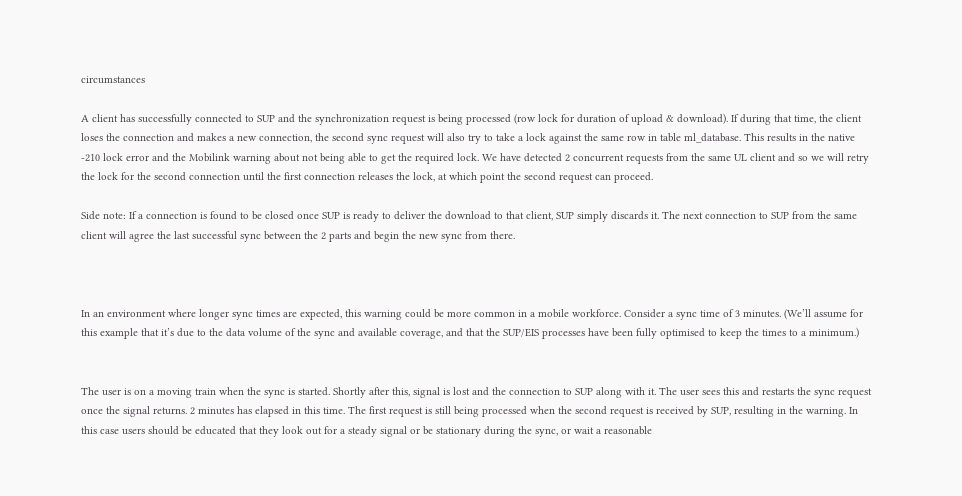circumstances

A client has successfully connected to SUP and the synchronization request is being processed (row lock for duration of upload & download). If during that time, the client loses the connection and makes a new connection, the second sync request will also try to take a lock against the same row in table ml_database. This results in the native -210 lock error and the Mobilink warning about not being able to get the required lock. We have detected 2 concurrent requests from the same UL client and so we will retry the lock for the second connection until the first connection releases the lock, at which point the second request can proceed.

Side note: If a connection is found to be closed once SUP is ready to deliver the download to that client, SUP simply discards it. The next connection to SUP from the same client will agree the last successful sync between the 2 parts and begin the new sync from there.



In an environment where longer sync times are expected, this warning could be more common in a mobile workforce. Consider a sync time of 3 minutes. (We’ll assume for this example that it’s due to the data volume of the sync and available coverage, and that the SUP/EIS processes have been fully optimised to keep the times to a minimum.)


The user is on a moving train when the sync is started. Shortly after this, signal is lost and the connection to SUP along with it. The user sees this and restarts the sync request once the signal returns. 2 minutes has elapsed in this time. The first request is still being processed when the second request is received by SUP, resulting in the warning. In this case users should be educated that they look out for a steady signal or be stationary during the sync, or wait a reasonable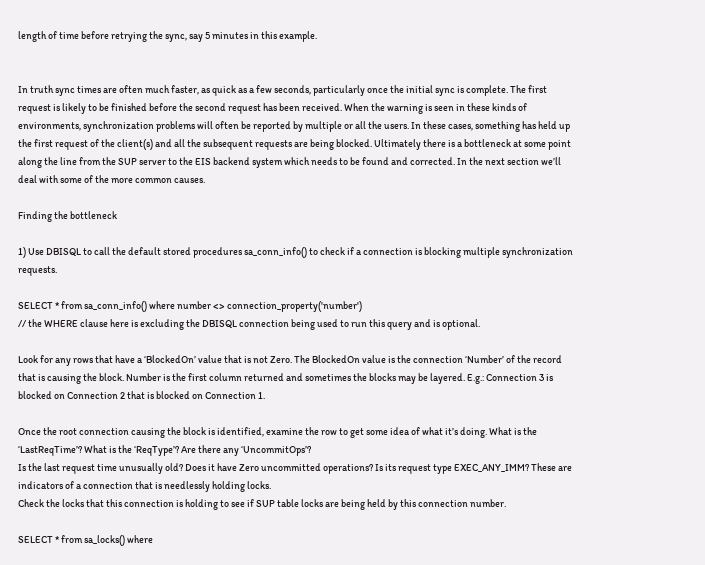length of time before retrying the sync, say 5 minutes in this example.


In truth sync times are often much faster, as quick as a few seconds, particularly once the initial sync is complete. The first request is likely to be finished before the second request has been received. When the warning is seen in these kinds of environments, synchronization problems will often be reported by multiple or all the users. In these cases, something has held up the first request of the client(s) and all the subsequent requests are being blocked. Ultimately there is a bottleneck at some point along the line from the SUP server to the EIS backend system which needs to be found and corrected. In the next section we’ll deal with some of the more common causes.

Finding the bottleneck

1) Use DBISQL to call the default stored procedures sa_conn_info() to check if a connection is blocking multiple synchronization requests.

SELECT * from sa_conn_info() where number <> connection_property('number')
// the WHERE clause here is excluding the DBISQL connection being used to run this query and is optional.

Look for any rows that have a ‘BlockedOn’ value that is not Zero. The BlockedOn value is the connection ‘Number’ of the record that is causing the block. Number is the first column returned and sometimes the blocks may be layered. E.g.: Connection 3 is blocked on Connection 2 that is blocked on Connection 1.

Once the root connection causing the block is identified, examine the row to get some idea of what it’s doing. What is the ‘LastReqTime’? What is the ‘ReqType’? Are there any ‘UncommitOps’?
Is the last request time unusually old? Does it have Zero uncommitted operations? Is its request type EXEC_ANY_IMM? These are indicators of a connection that is needlessly holding locks.
Check the locks that this connection is holding to see if SUP table locks are being held by this connection number.

SELECT * from sa_locks() where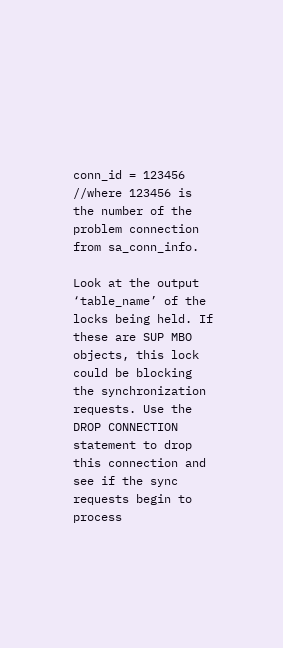conn_id = 123456
//where 123456 is the number of the problem connection from sa_conn_info.

Look at the output ‘table_name’ of the locks being held. If these are SUP MBO objects, this lock could be blocking the synchronization requests. Use the DROP CONNECTION statement to drop this connection and see if the sync requests begin to process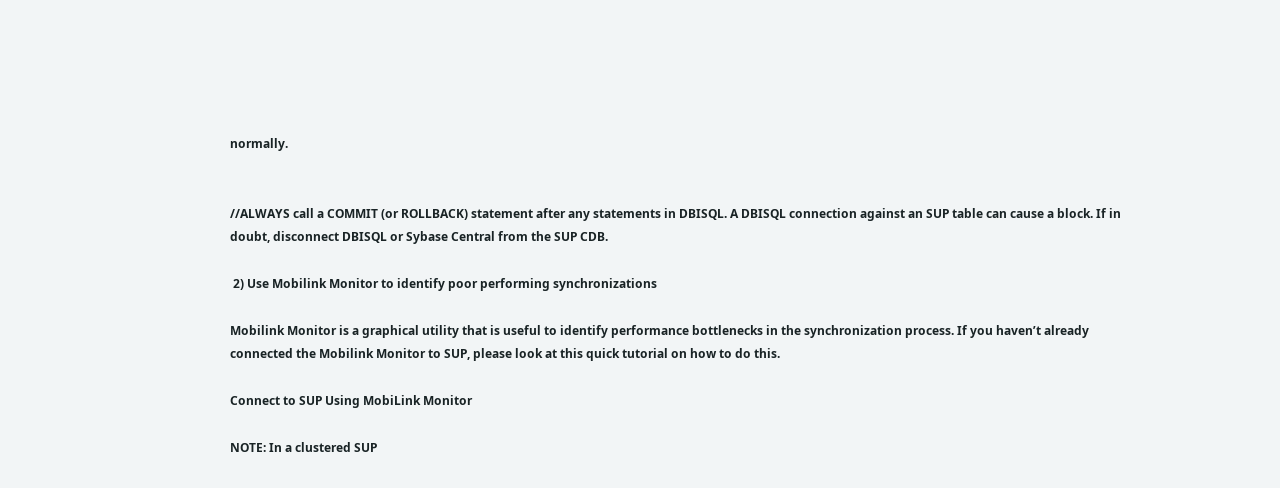normally.


//ALWAYS call a COMMIT (or ROLLBACK) statement after any statements in DBISQL. A DBISQL connection against an SUP table can cause a block. If in doubt, disconnect DBISQL or Sybase Central from the SUP CDB.

 2) Use Mobilink Monitor to identify poor performing synchronizations

Mobilink Monitor is a graphical utility that is useful to identify performance bottlenecks in the synchronization process. If you haven’t already connected the Mobilink Monitor to SUP, please look at this quick tutorial on how to do this.

Connect to SUP Using MobiLink Monitor

NOTE: In a clustered SUP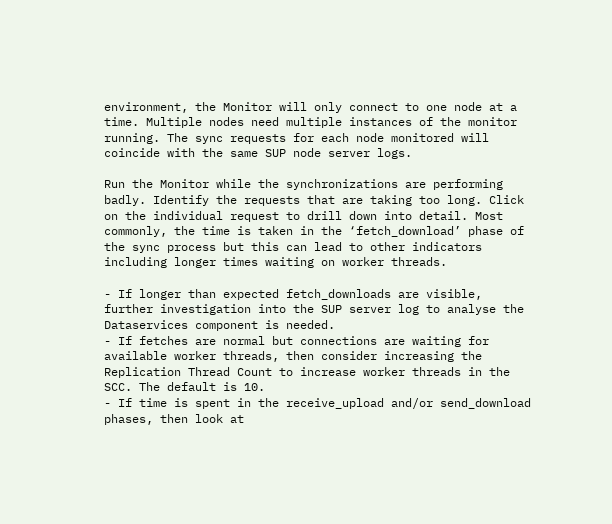environment, the Monitor will only connect to one node at a time. Multiple nodes need multiple instances of the monitor running. The sync requests for each node monitored will coincide with the same SUP node server logs.

Run the Monitor while the synchronizations are performing badly. Identify the requests that are taking too long. Click on the individual request to drill down into detail. Most commonly, the time is taken in the ‘fetch_download’ phase of the sync process but this can lead to other indicators including longer times waiting on worker threads.

- If longer than expected fetch_downloads are visible, further investigation into the SUP server log to analyse the Dataservices component is needed.
- If fetches are normal but connections are waiting for available worker threads, then consider increasing the Replication Thread Count to increase worker threads in the SCC. The default is 10.
- If time is spent in the receive_upload and/or send_download phases, then look at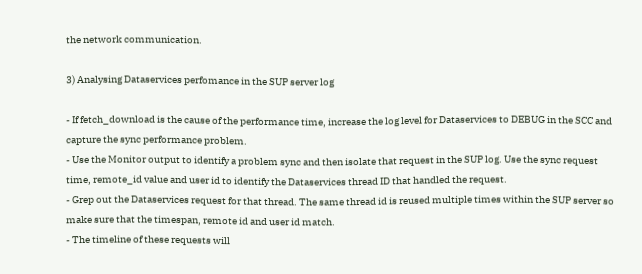the network communication.

3) Analysing Dataservices perfomance in the SUP server log

- If fetch_download is the cause of the performance time, increase the log level for Dataservices to DEBUG in the SCC and capture the sync performance problem.
- Use the Monitor output to identify a problem sync and then isolate that request in the SUP log. Use the sync request time, remote_id value and user id to identify the Dataservices thread ID that handled the request.
- Grep out the Dataservices request for that thread. The same thread id is reused multiple times within the SUP server so make sure that the timespan, remote id and user id match.
- The timeline of these requests will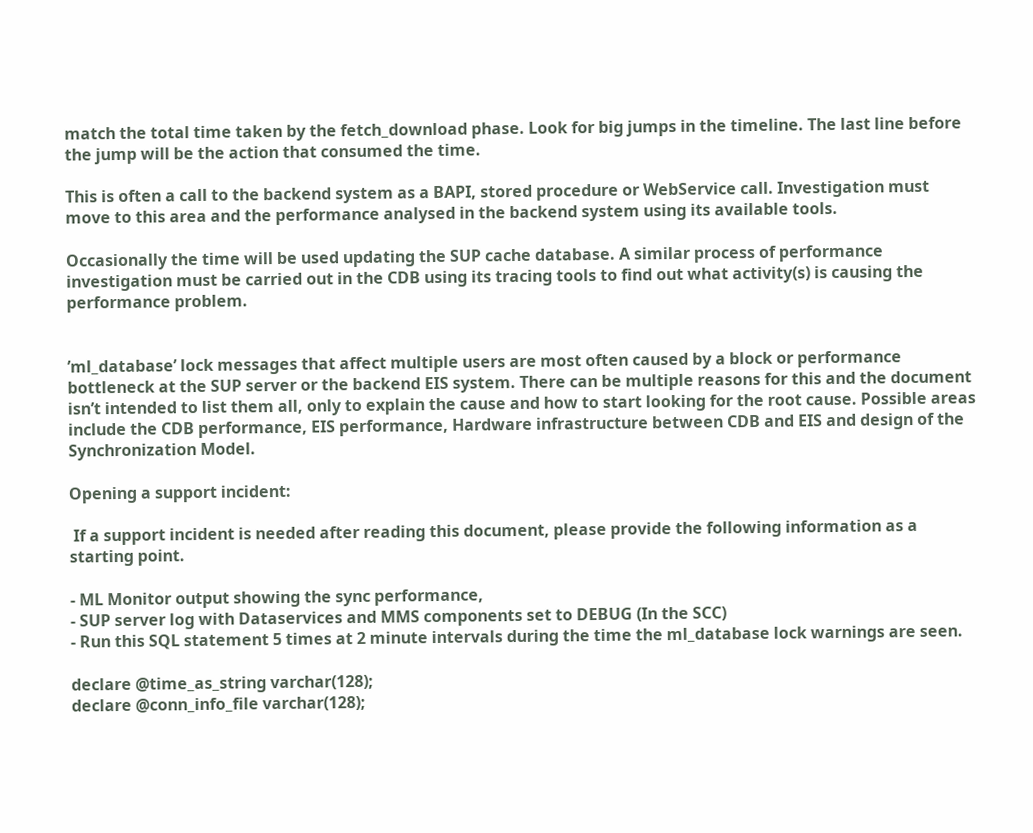match the total time taken by the fetch_download phase. Look for big jumps in the timeline. The last line before the jump will be the action that consumed the time.

This is often a call to the backend system as a BAPI, stored procedure or WebService call. Investigation must move to this area and the performance analysed in the backend system using its available tools.

Occasionally the time will be used updating the SUP cache database. A similar process of performance investigation must be carried out in the CDB using its tracing tools to find out what activity(s) is causing the performance problem.


’ml_database’ lock messages that affect multiple users are most often caused by a block or performance bottleneck at the SUP server or the backend EIS system. There can be multiple reasons for this and the document isn’t intended to list them all, only to explain the cause and how to start looking for the root cause. Possible areas include the CDB performance, EIS performance, Hardware infrastructure between CDB and EIS and design of the Synchronization Model.

Opening a support incident:

 If a support incident is needed after reading this document, please provide the following information as a starting point.

- ML Monitor output showing the sync performance,
- SUP server log with Dataservices and MMS components set to DEBUG (In the SCC)
- Run this SQL statement 5 times at 2 minute intervals during the time the ml_database lock warnings are seen.

declare @time_as_string varchar(128);
declare @conn_info_file varchar(128);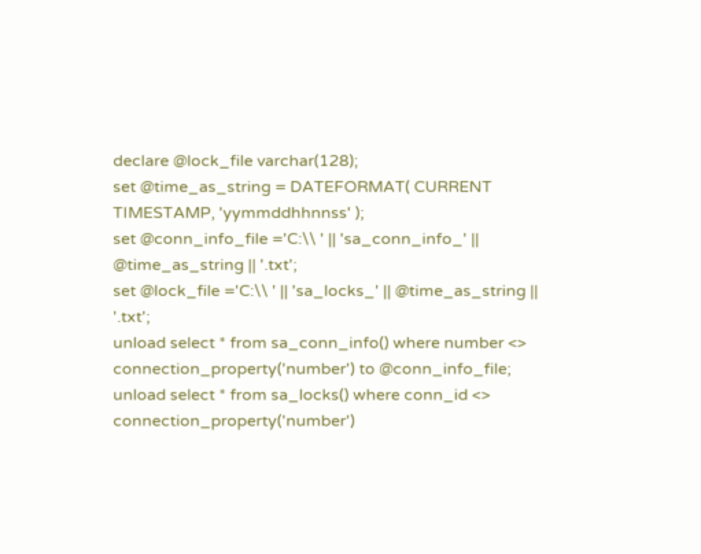declare @lock_file varchar(128);
set @time_as_string = DATEFORMAT( CURRENT TIMESTAMP, 'yymmddhhnnss' );
set @conn_info_file ='C:\\ ' || 'sa_conn_info_' || @time_as_string || '.txt';
set @lock_file ='C:\\ ' || 'sa_locks_' || @time_as_string || '.txt';
unload select * from sa_conn_info() where number <> connection_property('number') to @conn_info_file;
unload select * from sa_locks() where conn_id <> connection_property('number')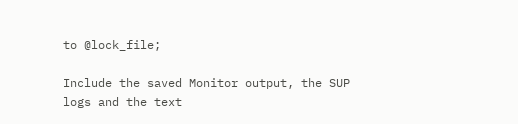to @lock_file;

Include the saved Monitor output, the SUP logs and the text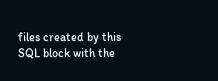files created by this SQL block with the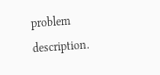problem description.